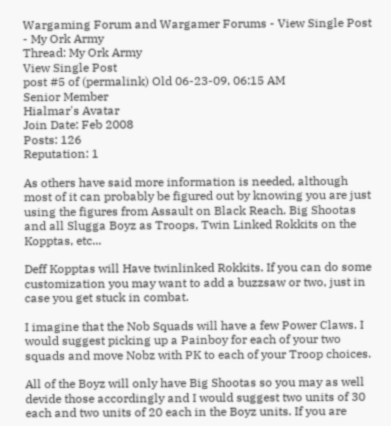Wargaming Forum and Wargamer Forums - View Single Post - My Ork Army
Thread: My Ork Army
View Single Post
post #5 of (permalink) Old 06-23-09, 06:15 AM
Senior Member
Hialmar's Avatar
Join Date: Feb 2008
Posts: 126
Reputation: 1

As others have said more information is needed, although most of it can probably be figured out by knowing you are just using the figures from Assault on Black Reach. Big Shootas and all Slugga Boyz as Troops, Twin Linked Rokkits on the Kopptas, etc...

Deff Kopptas will Have twinlinked Rokkits. If you can do some customization you may want to add a buzzsaw or two, just in case you get stuck in combat.

I imagine that the Nob Squads will have a few Power Claws. I would suggest picking up a Painboy for each of your two squads and move Nobz with PK to each of your Troop choices.

All of the Boyz will only have Big Shootas so you may as well devide those accordingly and I would suggest two units of 30 each and two units of 20 each in the Boyz units. If you are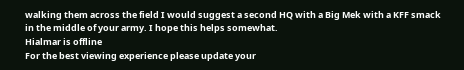walking them across the field I would suggest a second HQ with a Big Mek with a KFF smack in the middle of your army. I hope this helps somewhat.
Hialmar is offline
For the best viewing experience please update your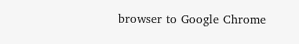browser to Google Chrome